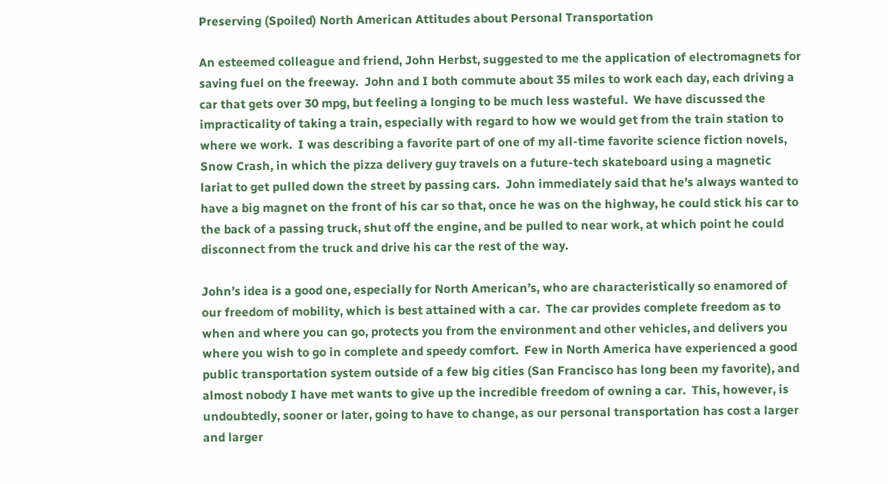Preserving (Spoiled) North American Attitudes about Personal Transportation

An esteemed colleague and friend, John Herbst, suggested to me the application of electromagnets for saving fuel on the freeway.  John and I both commute about 35 miles to work each day, each driving a car that gets over 30 mpg, but feeling a longing to be much less wasteful.  We have discussed the impracticality of taking a train, especially with regard to how we would get from the train station to where we work.  I was describing a favorite part of one of my all-time favorite science fiction novels, Snow Crash, in which the pizza delivery guy travels on a future-tech skateboard using a magnetic lariat to get pulled down the street by passing cars.  John immediately said that he’s always wanted to have a big magnet on the front of his car so that, once he was on the highway, he could stick his car to the back of a passing truck, shut off the engine, and be pulled to near work, at which point he could disconnect from the truck and drive his car the rest of the way.

John’s idea is a good one, especially for North American’s, who are characteristically so enamored of our freedom of mobility, which is best attained with a car.  The car provides complete freedom as to when and where you can go, protects you from the environment and other vehicles, and delivers you where you wish to go in complete and speedy comfort.  Few in North America have experienced a good public transportation system outside of a few big cities (San Francisco has long been my favorite), and almost nobody I have met wants to give up the incredible freedom of owning a car.  This, however, is undoubtedly, sooner or later, going to have to change, as our personal transportation has cost a larger and larger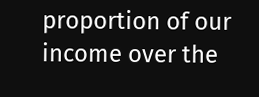proportion of our income over the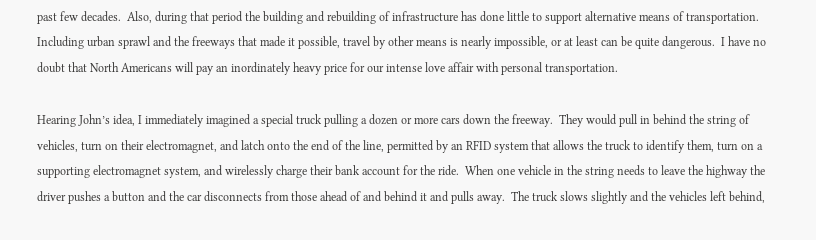past few decades.  Also, during that period the building and rebuilding of infrastructure has done little to support alternative means of transportation.  Including urban sprawl and the freeways that made it possible, travel by other means is nearly impossible, or at least can be quite dangerous.  I have no doubt that North Americans will pay an inordinately heavy price for our intense love affair with personal transportation.

Hearing John’s idea, I immediately imagined a special truck pulling a dozen or more cars down the freeway.  They would pull in behind the string of vehicles, turn on their electromagnet, and latch onto the end of the line, permitted by an RFID system that allows the truck to identify them, turn on a supporting electromagnet system, and wirelessly charge their bank account for the ride.  When one vehicle in the string needs to leave the highway the driver pushes a button and the car disconnects from those ahead of and behind it and pulls away.  The truck slows slightly and the vehicles left behind,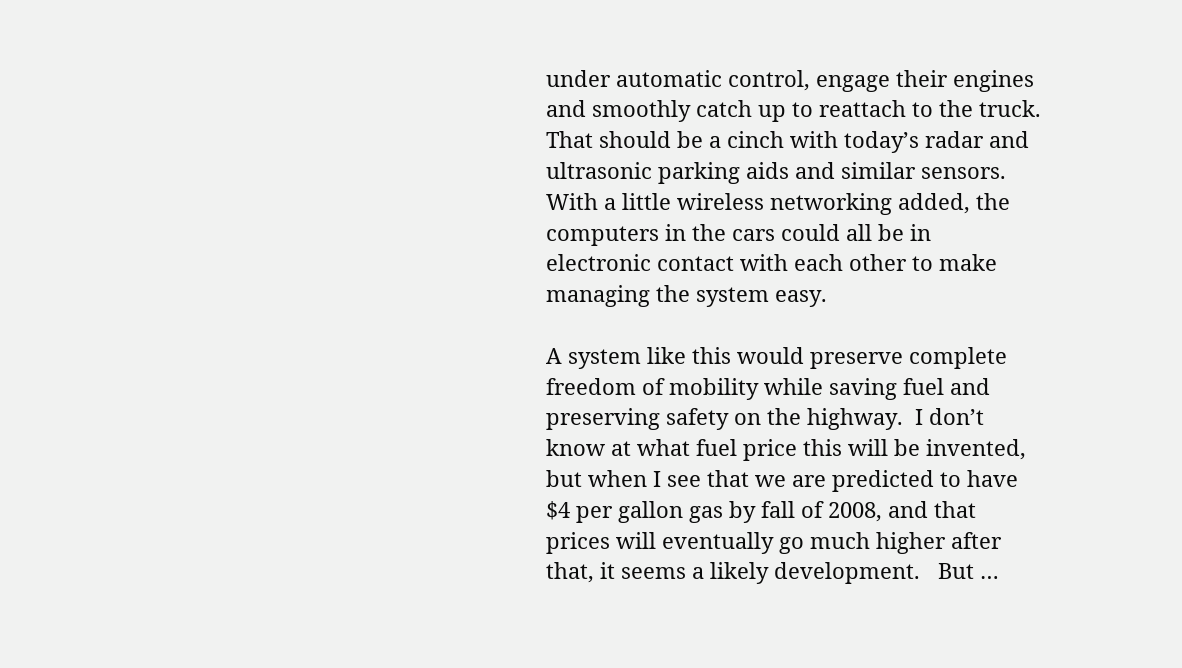under automatic control, engage their engines and smoothly catch up to reattach to the truck.  That should be a cinch with today’s radar and ultrasonic parking aids and similar sensors.  With a little wireless networking added, the computers in the cars could all be in electronic contact with each other to make managing the system easy.

A system like this would preserve complete freedom of mobility while saving fuel and preserving safety on the highway.  I don’t know at what fuel price this will be invented, but when I see that we are predicted to have $4 per gallon gas by fall of 2008, and that prices will eventually go much higher after that, it seems a likely development.   But …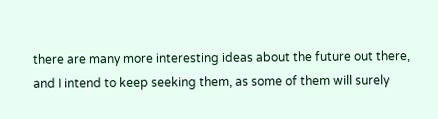there are many more interesting ideas about the future out there, and I intend to keep seeking them, as some of them will surely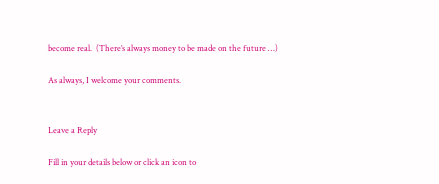become real.  (There’s always money to be made on the future …)

As always, I welcome your comments.


Leave a Reply

Fill in your details below or click an icon to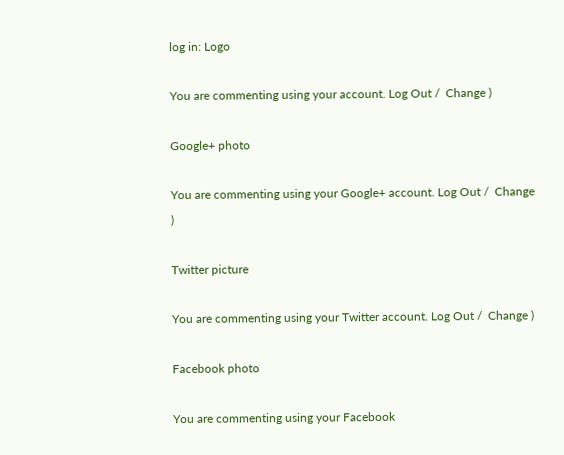log in: Logo

You are commenting using your account. Log Out /  Change )

Google+ photo

You are commenting using your Google+ account. Log Out /  Change )

Twitter picture

You are commenting using your Twitter account. Log Out /  Change )

Facebook photo

You are commenting using your Facebook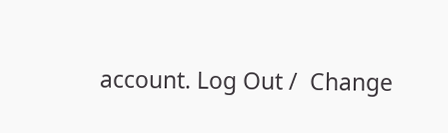account. Log Out /  Change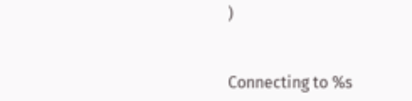)


Connecting to %s